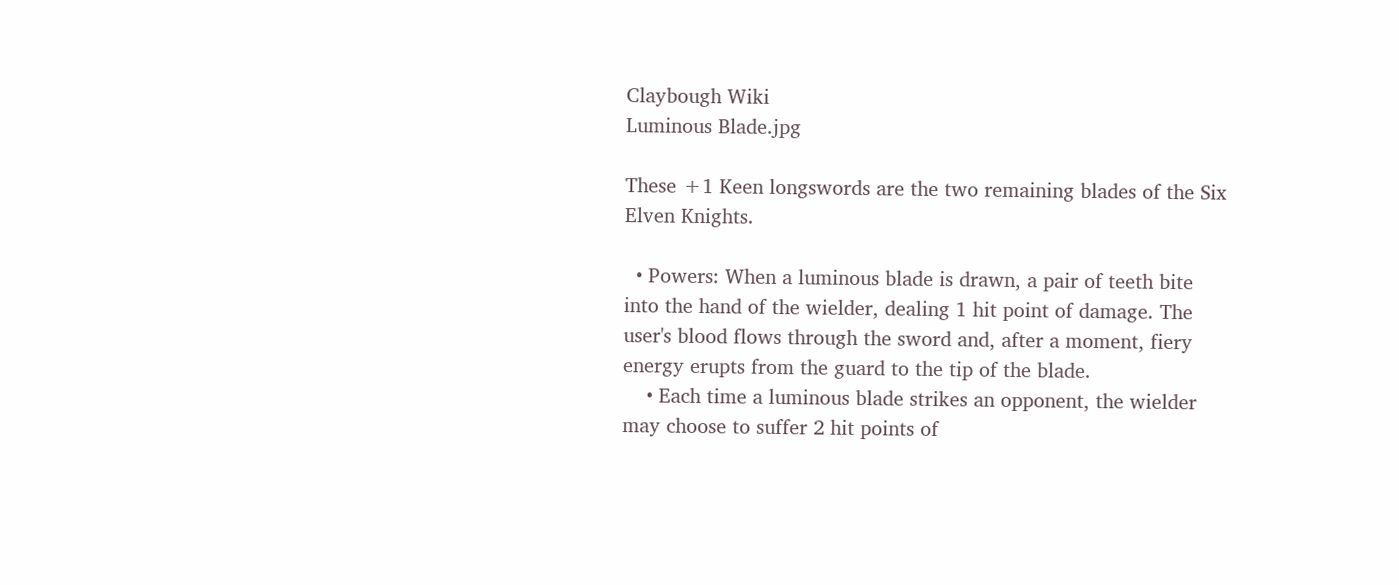Claybough Wiki
Luminous Blade.jpg

These +1 Keen longswords are the two remaining blades of the Six Elven Knights.

  • Powers: When a luminous blade is drawn, a pair of teeth bite into the hand of the wielder, dealing 1 hit point of damage. The user's blood flows through the sword and, after a moment, fiery energy erupts from the guard to the tip of the blade.
    • Each time a luminous blade strikes an opponent, the wielder may choose to suffer 2 hit points of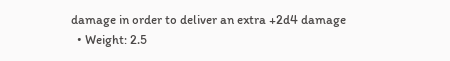damage in order to deliver an extra +2d4 damage
  • Weight: 2.5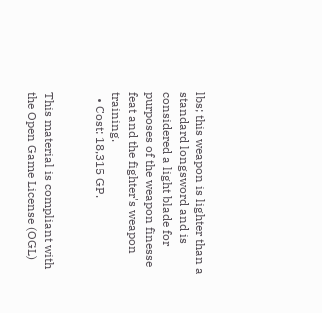lbs; this weapon is lighter than a standard longsword and is considered a light blade for purposes of the weapon finesse feat and the fighter's weapon training.
  • Cost: 18,315 GP.


This material is compliant with the Open Game License (OGL)